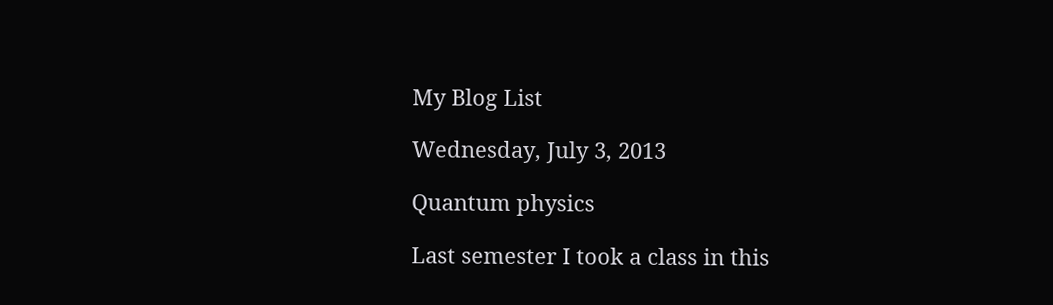My Blog List

Wednesday, July 3, 2013

Quantum physics

Last semester I took a class in this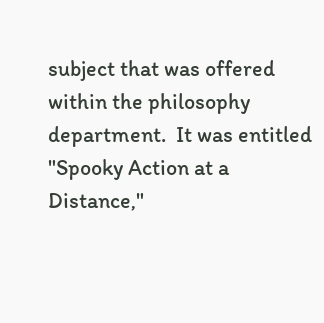subject that was offered within the philosophy department.  It was entitled "Spooky Action at a Distance,"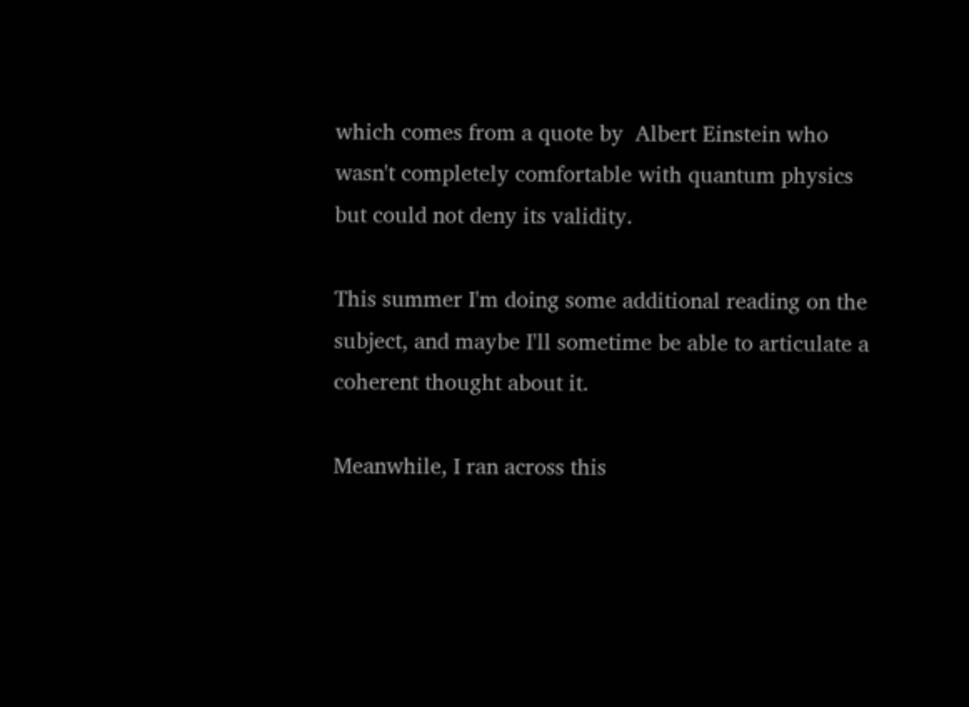which comes from a quote by  Albert Einstein who wasn't completely comfortable with quantum physics but could not deny its validity.

This summer I'm doing some additional reading on the subject, and maybe I'll sometime be able to articulate a coherent thought about it.

Meanwhile, I ran across this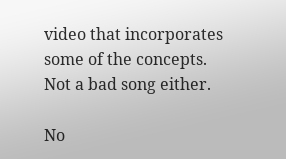video that incorporates some of the concepts.  Not a bad song either.

No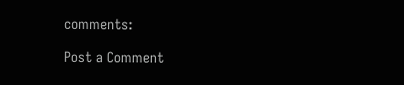comments:

Post a Comment